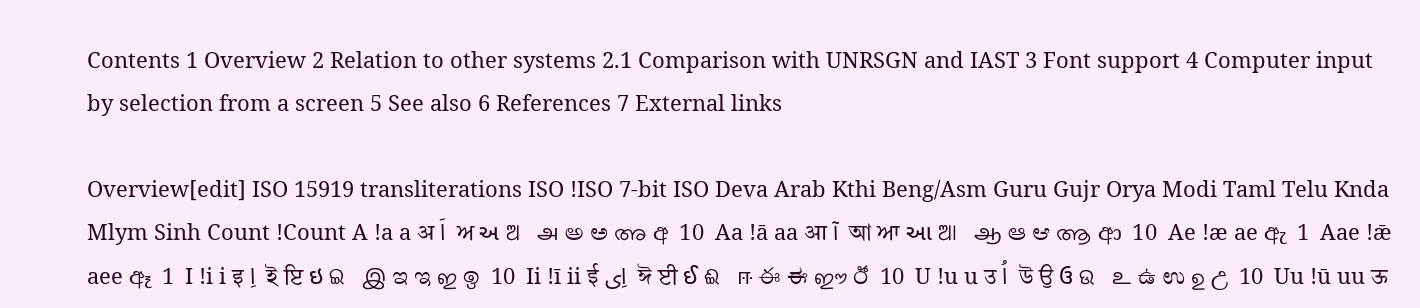Contents 1 Overview 2 Relation to other systems 2.1 Comparison with UNRSGN and IAST 3 Font support 4 Computer input by selection from a screen 5 See also 6 References 7 External links

Overview[edit] ISO 15919 transliterations ISO !ISO 7-bit ISO Deva Arab Kthi Beng/Asm Guru Gujr Orya Modi Taml Telu Knda Mlym Sinh Count !Count A !a a अ اَ  ਅ અ ଅ  அ అ ಅ അ අ 10 Aa !ā aa आ آ  আ ਆ આ ଆ  ஆ ఆ ಆ ആ ආ 10 Ae !æ ae ඇ 1 Aae !ǣ aee ඈ 1 I !i i इ اِ  ই ਇ ઇ ଇ  இ ఇ ಇ ഇ ඉ 10 Ii !ī ii ई اِی  ঈ ਈ ઈ ଈ  ஈ ఈ ಈ ഈ ඊ 10 U !u u उ اُ  উ ਉ ઉ ଉ  உ ఉ ಉ ഉ උ 10 Uu !ū uu ऊ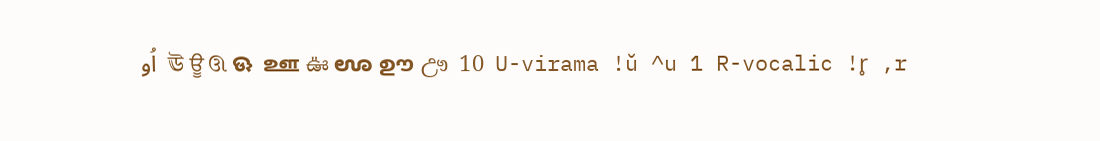اُو  ঊ ਊ ઊ ଊ  ஊ ఊ ಊ ഊ ඌ 10 U-virama !ŭ ^u 1 R-vocalic !r̥ ,r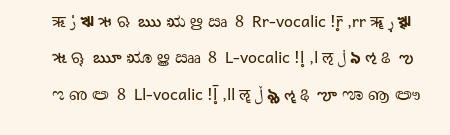ऋ رْ ঋ ઋ ଋ  ఋ ಋ ഋ ඍ 8 Rr-vocalic !r̥̄ ,rr ॠ ړ ৠ ૠ ୠ  ౠ ೠ ൠ ඎ 8 L-vocalic !l̥ ,l ऌ ڶ ঌ ઌ ଌ  ఌ ಌ ഌ ඏ 8 Ll-vocalic !l̥̄ ,ll ॡ ڵ ৡ ૡ ୡ  ౡ ೡ ൡ ඐ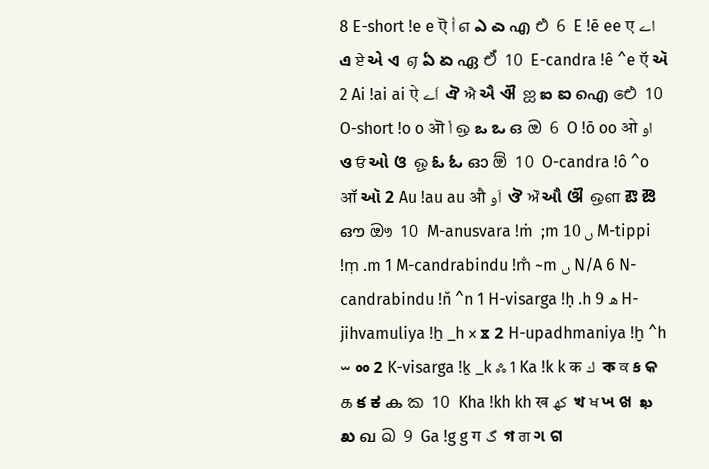8 E-short !e e ऎ اٝ எ ఎ ಎ എ එ 6 E !ē ee ए اے  এ ਏ એ ଏ  ஏ ఏ ಏ ഏ ඒ 10 E-candra !ê ^e ऍ ઍ 2 Ai !ai ai ऐ اَے  ঐ ਐ ઐ ଐ  ஐ ఐ ಐ ഐ ඓ 10 O-short !o o ऒ اٗ ஒ ఒ ಒ ഒ ඔ 6 O !ō oo ओ او  ও ਓ ઓ ଓ  ஓ ఓ ಓ ഓ ඕ 10 O-candra !ô ^o ऑ ઑ 2 Au !au au औ اَو  ঔ ਔ ઔ ଔ  ஔ ఔ ಔ ഔ ඖ 10 M-anusvara !ṁ  ;m ں 10 M-tippi !ṃ .m 1 M-candrabindu !m̐ ~m ں N/A 6 N-candrabindu !n̆ ^n 1 H-visarga !ḥ .h ه 9 H-jihvamuliya !ẖ _h ᳵ ೱ 2 H-upadhmaniya !ḫ ^h ᳶ ೲ 2 K-visarga !ḵ _k ஃ 1 Ka !k k क ك  ক ਕ ક କ  க క ಕ ക ක 10 Kha !kh kh ख کھ  খ ਖ ખ ଖ  ఖ ಖ ഖ ඛ 9 Ga !g g ग گ  গ ਗ ગ ଗ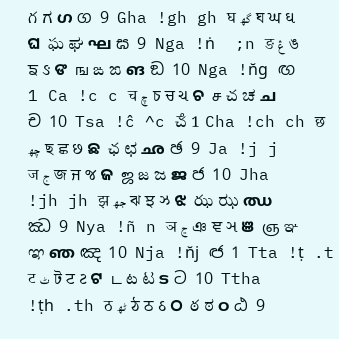గ ಗ ഗ ග 9 Gha !gh gh घ گھ  ঘ ਘ ઘ ଘ  ఘ ಘ ഘ ඝ 9 Nga !ṅ  ;n ङ ڠ  ঙ ਙ ઙ ଙ  ங ఙ ಙ ങ ඞ 10 Nga !n̆g ඟ 1 Ca !c c च چ  চ ਚ ચ ଚ  ச చ ಚ ച ච 10 Tsa !ĉ ^c ౘ 1 Cha !ch ch छ چھ  ছ ਛ છ ଛ  ఛ ಛ ഛ ඡ 9 Ja !j j ज ج  জ ਜ જ ଜ  ஜ జ ಜ ജ ජ 10 Jha !jh jh झ جھ  ঝ ਝ ઝ ଝ  ఝ ಝ ഝ ඣ 9 Nya !ñ n ञ ڃ  ঞ ਞ ઞ ଞ  ஞ ఞ ಞ ഞ ඤ 10 Nja !n̆j ඦ 1 Tta !ṭ .t ट ٹ  ট ਟ ટ ଟ  ட ట ಟ ട ට 10 Ttha !ṭh .th ठ ٹھ  ঠ ਠ ઠ ଠ  ఠ ಠ ഠ ඨ 9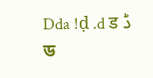Dda !ḍ .d ड ڈ  ড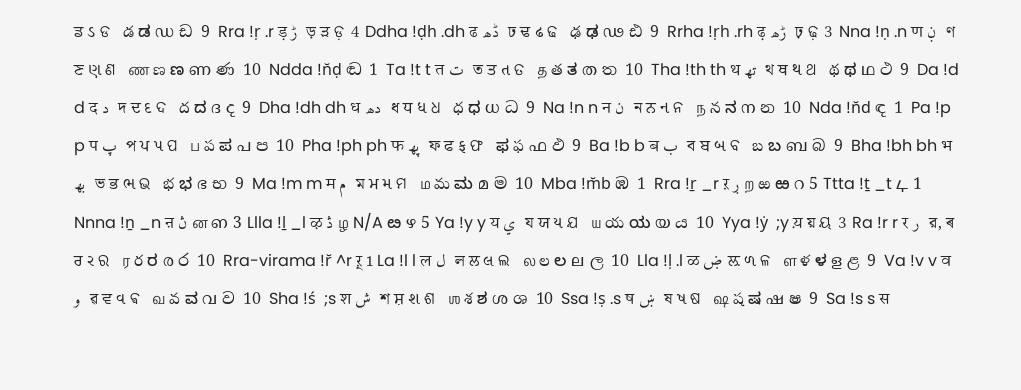ਡ ડ ଡ  డ ಡ ഡ ඩ 9 Rra !ṛ .r ड़ ڑ  ড় ੜ ଡ଼ 4 Ddha !ḍh .dh ढ ڈھ  ঢ ਢ ઢ ଢ  ఢ ಢ ഢ ඪ 9 Rrha !ṛh .rh ढ़ ڑھ  ঢ় ଢ଼ 3 Nna !ṇ .n ण ڹ  ণ ਣ ણ ଣ  ண ణ ಣ ണ ණ 10 Ndda !n̆ḍ ඬ 1 Ta !t t त ت  ত ਤ ત ତ  த త ತ ത ත 10 Tha !th th थ تھ  থ ਥ થ ଥ  థ ಥ ഥ ථ 9 Da !d d द د  দ ਦ દ ଦ  ద ದ ദ ද 9 Dha !dh dh ध دھ  ধ ਧ ધ ଧ  ధ ಧ ധ ධ 9 Na !n n न ن  ন ਨ ન ନ  ந న ನ ന න 10 Nda !n̆d ඳ 1 Pa !p p प پ  প ਪ પ ପ  ப ప ಪ പ ප 10 Pha !ph ph फ پھ  ফ ਫ ફ ଫ  ಫ ఫ ഫ ඵ 9 Ba !b b ब ب  ব ਬ બ ବ  బ ಬ ബ බ 9 Bha !bh bh भ بھ  ভ ਭ ભ ଭ  భ ಭ ഭ භ 9 Ma !m m म م  ম ਮ મ ମ  ம మ ಮ മ ම 10 Mba !m̆b ඹ 1 Rra !ṟ _r ऱ ڔ ற ఱ ಱ റ 5 Ttta !ṯ _t ഺ 1 Nnna !ṉ _n ऩ ڽ ன ഩ 3 Llla !ḻ _l ऴ ڎ ழ N/A ೞ ഴ 5 Ya !y y य ي  য ਯ ય ଯ  ய య ಯ യ ය 10 Yya !ẏ  ;y य़ য় ୟ 3 Ra !r r र ر  র, ৰ ਰ ર ର  ர ర ರ ര ර 10 Rra-virama !r̆ ^r ऱ् 1 La !l l ल ل  ল ਲ લ ଲ  ல ల ಲ ല ල 10 Lla !ḷ .l ळ ۻ ਲ਼ ળ ଳ  ள ళ ಳ ള ළ 9 Va !v v व و  ৱ ਵ વ ଵ  வ వ ವ വ ව 10 Sha !ś  ;s श ش  শ ਸ਼ શ ଶ  ஶ శ ಶ ശ ශ 10 Ssa !ṣ .s ष ښ  ষ ષ ଷ  ஷ ష ಷ ഷ ෂ 9 Sa !s s स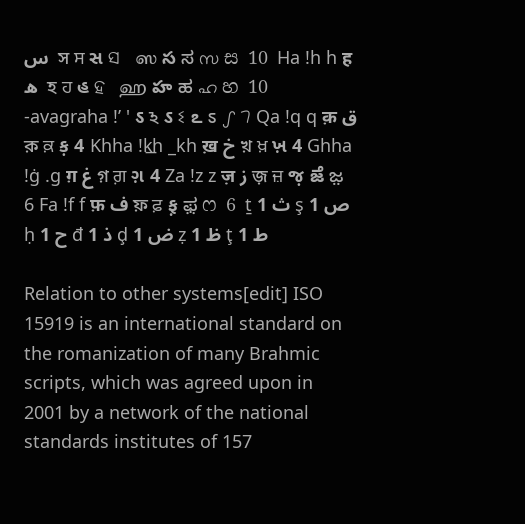س  স ਸ સ ସ  ஸ స ಸ സ ස 10 Ha !h h ह ه  হ ਹ હ ହ  ஹ హ ಹ ഹ හ 10 -avagraha !’ ' ऽ ঽ ઽ ଽ ఽ ಽ ഽ 7 Qa !q q क़ ق ক় ਕ਼ ક઼ 4 Khha !k͟h _kh ख़ خ খ় ਖ਼ ખ઼ 4 Ghha !ġ .g ग़ غ গ় ਗ਼ ગ઼ 4 Za !z z ज़ ز জ় ਜ਼ જ઼ ౙ ಜ಼ 6 Fa !f f फ़ ف ফ় ਫ਼ ફ઼ ಫ಼ ෆ 6 ṯ ث 1 ş ص 1 ḥ ح 1 đ ذ 1 ḑ ض 1 ẓ ظ 1 ţ ط 1

Relation to other systems[edit] ISO 15919 is an international standard on the romanization of many Brahmic scripts, which was agreed upon in 2001 by a network of the national standards institutes of 157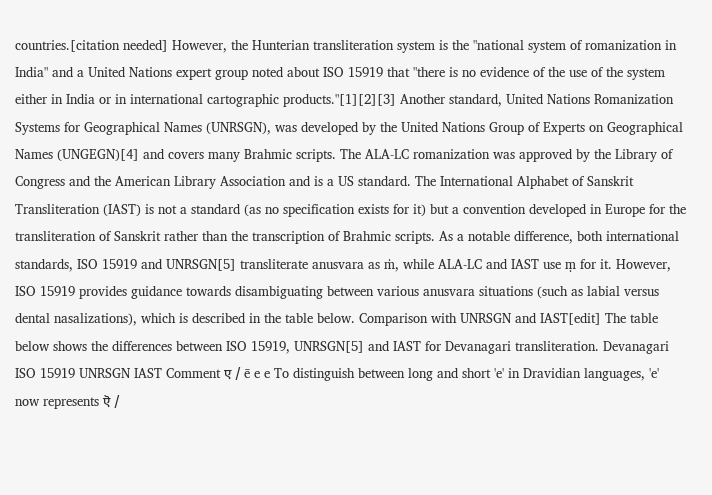countries.[citation needed] However, the Hunterian transliteration system is the "national system of romanization in India" and a United Nations expert group noted about ISO 15919 that "there is no evidence of the use of the system either in India or in international cartographic products."[1][2][3] Another standard, United Nations Romanization Systems for Geographical Names (UNRSGN), was developed by the United Nations Group of Experts on Geographical Names (UNGEGN)[4] and covers many Brahmic scripts. The ALA-LC romanization was approved by the Library of Congress and the American Library Association and is a US standard. The International Alphabet of Sanskrit Transliteration (IAST) is not a standard (as no specification exists for it) but a convention developed in Europe for the transliteration of Sanskrit rather than the transcription of Brahmic scripts. As a notable difference, both international standards, ISO 15919 and UNRSGN[5] transliterate anusvara as ṁ, while ALA-LC and IAST use ṃ for it. However, ISO 15919 provides guidance towards disambiguating between various anusvara situations (such as labial versus dental nasalizations), which is described in the table below. Comparison with UNRSGN and IAST[edit] The table below shows the differences between ISO 15919, UNRSGN[5] and IAST for Devanagari transliteration. Devanagari ISO 15919 UNRSGN IAST Comment ए / ē e e To distinguish between long and short 'e' in Dravidian languages, 'e' now represents ऎ /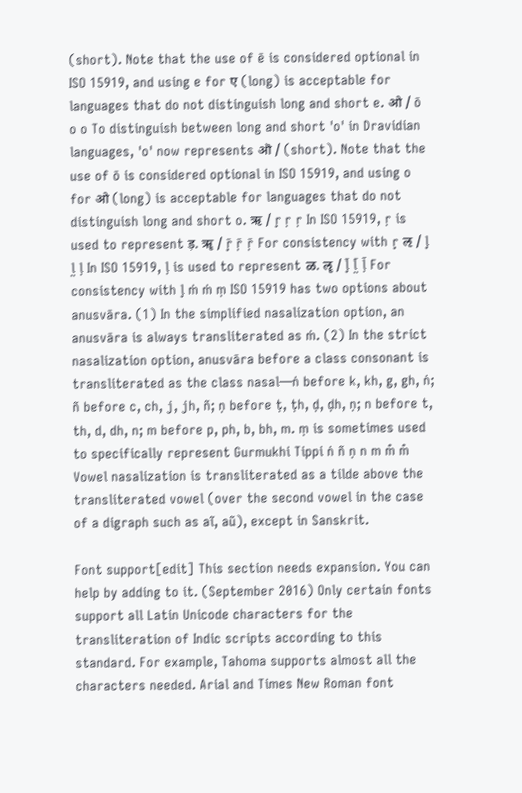(short). Note that the use of ē is considered optional in ISO 15919, and using e for ए (long) is acceptable for languages that do not distinguish long and short e. ओ / ō o o To distinguish between long and short 'o' in Dravidian languages, 'o' now represents ऒ / (short). Note that the use of ō is considered optional in ISO 15919, and using o for ओ (long) is acceptable for languages that do not distinguish long and short o. ऋ / r̥ ṛ ṛ In ISO 15919, ṛ is used to represent ड़. ॠ / r̥̄ ṝ ṝ For consistency with r̥ ऌ / l̥ l̤ ḷ In ISO 15919, ḷ is used to represent ळ. ॡ / l̥̄ l̤̄ ḹ For consistency with l̥ ṁ ṁ ṃ ISO 15919 has two options about anusvāra. (1) In the simplified nasalization option, an anusvāra is always transliterated as ṁ. (2) In the strict nasalization option, anusvāra before a class consonant is transliterated as the class nasal—ṅ before k, kh, g, gh, ṅ; ñ before c, ch, j, jh, ñ; ṇ before ṭ, ṭh, ḍ, ḍh, ṇ; n before t, th, d, dh, n; m before p, ph, b, bh, m. ṃ is sometimes used to specifically represent Gurmukhi Tippi ṅ ñ ṇ n m m̐ m̐ Vowel nasalization is transliterated as a tilde above the transliterated vowel (over the second vowel in the case of a digraph such as aĩ, aũ), except in Sanskrit.

Font support[edit] This section needs expansion. You can help by adding to it. (September 2016) Only certain fonts support all Latin Unicode characters for the transliteration of Indic scripts according to this standard. For example, Tahoma supports almost all the characters needed. Arial and Times New Roman font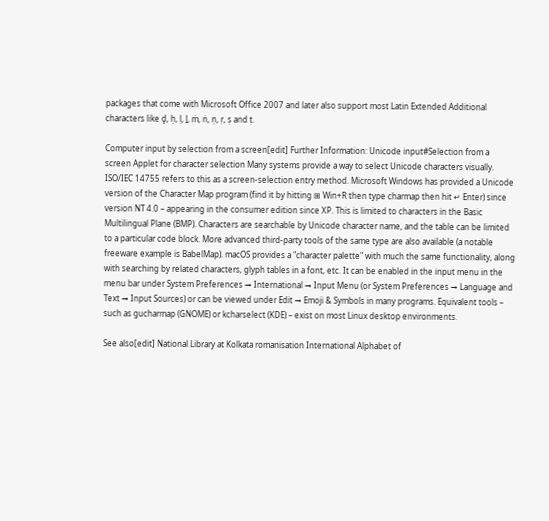packages that come with Microsoft Office 2007 and later also support most Latin Extended Additional characters like ḑ, ḥ, ḷ, ḻ, ṁ, ṅ, ṇ, ṛ, ṣ and ṭ.

Computer input by selection from a screen[edit] Further Information: Unicode input#Selection from a screen Applet for character selection Many systems provide a way to select Unicode characters visually. ISO/IEC 14755 refers to this as a screen-selection entry method. Microsoft Windows has provided a Unicode version of the Character Map program (find it by hitting ⊞ Win+R then type charmap then hit ↵ Enter) since version NT 4.0 – appearing in the consumer edition since XP. This is limited to characters in the Basic Multilingual Plane (BMP). Characters are searchable by Unicode character name, and the table can be limited to a particular code block. More advanced third-party tools of the same type are also available (a notable freeware example is BabelMap). macOS provides a "character palette" with much the same functionality, along with searching by related characters, glyph tables in a font, etc. It can be enabled in the input menu in the menu bar under System Preferences → International → Input Menu (or System Preferences → Language and Text → Input Sources) or can be viewed under Edit → Emoji & Symbols in many programs. Equivalent tools – such as gucharmap (GNOME) or kcharselect (KDE) – exist on most Linux desktop environments.

See also[edit] National Library at Kolkata romanisation International Alphabet of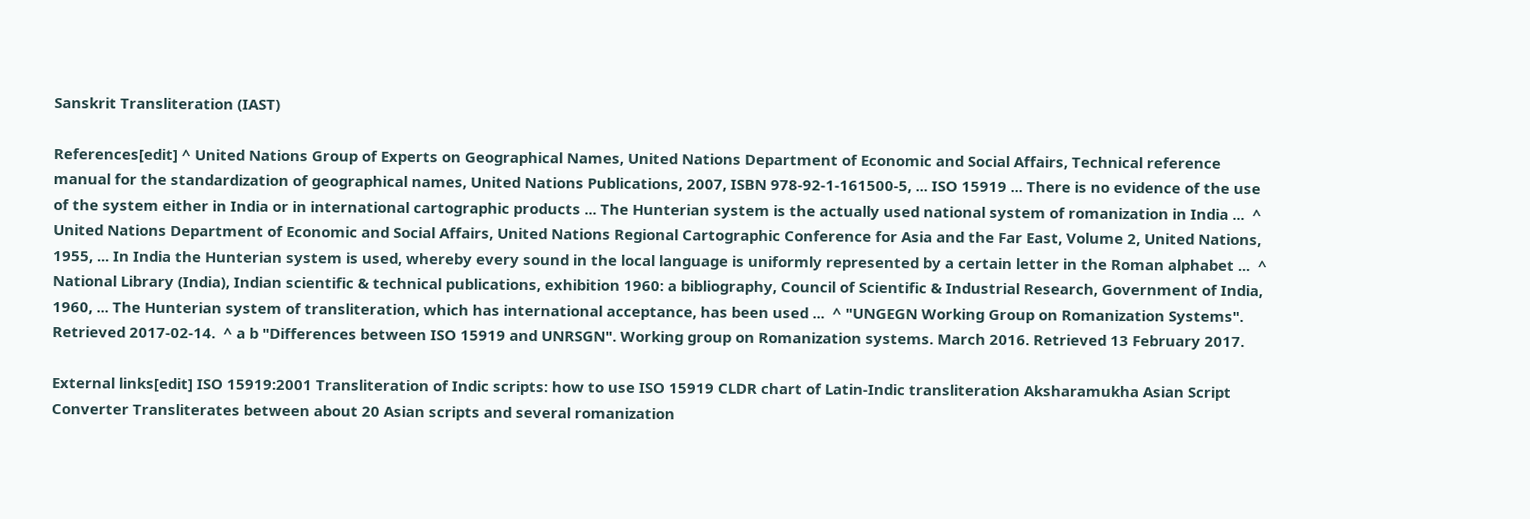Sanskrit Transliteration (IAST)

References[edit] ^ United Nations Group of Experts on Geographical Names, United Nations Department of Economic and Social Affairs, Technical reference manual for the standardization of geographical names, United Nations Publications, 2007, ISBN 978-92-1-161500-5, ... ISO 15919 ... There is no evidence of the use of the system either in India or in international cartographic products ... The Hunterian system is the actually used national system of romanization in India ...  ^ United Nations Department of Economic and Social Affairs, United Nations Regional Cartographic Conference for Asia and the Far East, Volume 2, United Nations, 1955, ... In India the Hunterian system is used, whereby every sound in the local language is uniformly represented by a certain letter in the Roman alphabet ...  ^ National Library (India), Indian scientific & technical publications, exhibition 1960: a bibliography, Council of Scientific & Industrial Research, Government of India, 1960, ... The Hunterian system of transliteration, which has international acceptance, has been used ...  ^ "UNGEGN Working Group on Romanization Systems". Retrieved 2017-02-14.  ^ a b "Differences between ISO 15919 and UNRSGN". Working group on Romanization systems. March 2016. Retrieved 13 February 2017.

External links[edit] ISO 15919:2001 Transliteration of Indic scripts: how to use ISO 15919 CLDR chart of Latin-Indic transliteration Aksharamukha Asian Script Converter Transliterates between about 20 Asian scripts and several romanization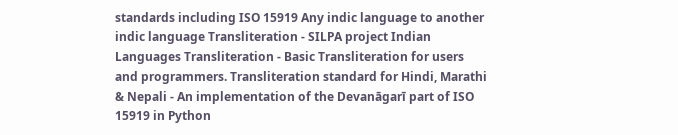standards including ISO 15919 Any indic language to another indic language Transliteration - SILPA project Indian Languages Transliteration - Basic Transliteration for users and programmers. Transliteration standard for Hindi, Marathi & Nepali - An implementation of the Devanāgarī part of ISO 15919 in Python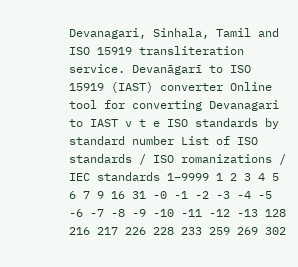Devanagari, Sinhala, Tamil and ISO 15919 transliteration service. Devanāgarī to ISO 15919 (IAST) converter Online tool for converting Devanagari to IAST v t e ISO standards by standard number List of ISO standards / ISO romanizations / IEC standards 1–9999 1 2 3 4 5 6 7 9 16 31 -0 -1 -2 -3 -4 -5 -6 -7 -8 -9 -10 -11 -12 -13 128 216 217 226 228 233 259 269 302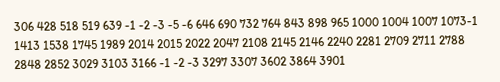306 428 518 519 639 -1 -2 -3 -5 -6 646 690 732 764 843 898 965 1000 1004 1007 1073-1 1413 1538 1745 1989 2014 2015 2022 2047 2108 2145 2146 2240 2281 2709 2711 2788 2848 2852 3029 3103 3166 -1 -2 -3 3297 3307 3602 3864 3901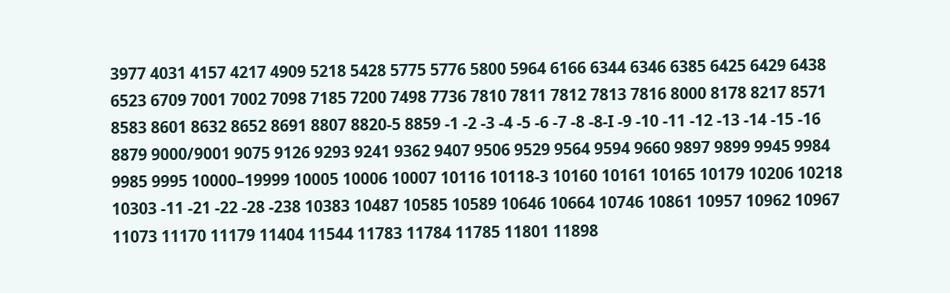3977 4031 4157 4217 4909 5218 5428 5775 5776 5800 5964 6166 6344 6346 6385 6425 6429 6438 6523 6709 7001 7002 7098 7185 7200 7498 7736 7810 7811 7812 7813 7816 8000 8178 8217 8571 8583 8601 8632 8652 8691 8807 8820-5 8859 -1 -2 -3 -4 -5 -6 -7 -8 -8-I -9 -10 -11 -12 -13 -14 -15 -16 8879 9000/9001 9075 9126 9293 9241 9362 9407 9506 9529 9564 9594 9660 9897 9899 9945 9984 9985 9995 10000–19999 10005 10006 10007 10116 10118-3 10160 10161 10165 10179 10206 10218 10303 -11 -21 -22 -28 -238 10383 10487 10585 10589 10646 10664 10746 10861 10957 10962 10967 11073 11170 11179 11404 11544 11783 11784 11785 11801 11898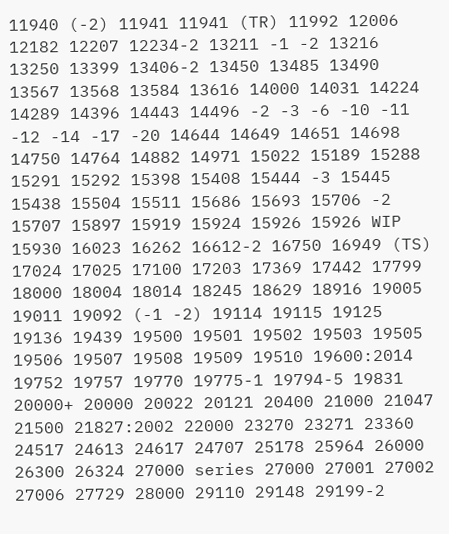11940 (-2) 11941 11941 (TR) 11992 12006 12182 12207 12234-2 13211 -1 -2 13216 13250 13399 13406-2 13450 13485 13490 13567 13568 13584 13616 14000 14031 14224 14289 14396 14443 14496 -2 -3 -6 -10 -11 -12 -14 -17 -20 14644 14649 14651 14698 14750 14764 14882 14971 15022 15189 15288 15291 15292 15398 15408 15444 -3 15445 15438 15504 15511 15686 15693 15706 -2 15707 15897 15919 15924 15926 15926 WIP 15930 16023 16262 16612-2 16750 16949 (TS) 17024 17025 17100 17203 17369 17442 17799 18000 18004 18014 18245 18629 18916 19005 19011 19092 (-1 -2) 19114 19115 19125 19136 19439 19500 19501 19502 19503 19505 19506 19507 19508 19509 19510 19600:2014 19752 19757 19770 19775-1 19794-5 19831 20000+ 20000 20022 20121 20400 21000 21047 21500 21827:2002 22000 23270 23271 23360 24517 24613 24617 24707 25178 25964 26000 26300 26324 27000 series 27000 27001 27002 27006 27729 28000 29110 29148 29199-2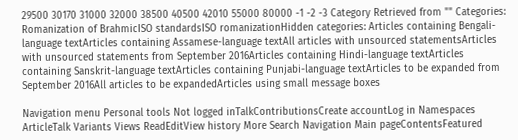29500 30170 31000 32000 38500 40500 42010 55000 80000 -1 -2 -3 Category Retrieved from "" Categories: Romanization of BrahmicISO standardsISO romanizationHidden categories: Articles containing Bengali-language textArticles containing Assamese-language textAll articles with unsourced statementsArticles with unsourced statements from September 2016Articles containing Hindi-language textArticles containing Sanskrit-language textArticles containing Punjabi-language textArticles to be expanded from September 2016All articles to be expandedArticles using small message boxes

Navigation menu Personal tools Not logged inTalkContributionsCreate accountLog in Namespaces ArticleTalk Variants Views ReadEditView history More Search Navigation Main pageContentsFeatured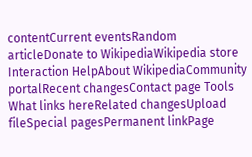contentCurrent eventsRandom articleDonate to WikipediaWikipedia store Interaction HelpAbout WikipediaCommunity portalRecent changesContact page Tools What links hereRelated changesUpload fileSpecial pagesPermanent linkPage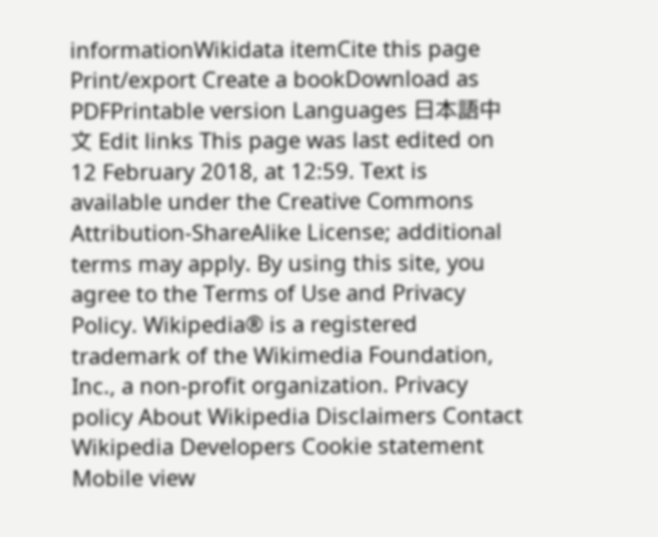informationWikidata itemCite this page Print/export Create a bookDownload as PDFPrintable version Languages 日本語中文 Edit links This page was last edited on 12 February 2018, at 12:59. Text is available under the Creative Commons Attribution-ShareAlike License; additional terms may apply. By using this site, you agree to the Terms of Use and Privacy Policy. Wikipedia® is a registered trademark of the Wikimedia Foundation, Inc., a non-profit organization. Privacy policy About Wikipedia Disclaimers Contact Wikipedia Developers Cookie statement Mobile view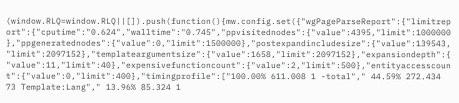(window.RLQ=window.RLQ||[]).push(function(){mw.config.set({"wgPageParseReport":{"limitreport":{"cputime":"0.624","walltime":"0.745","ppvisitednodes":{"value":4395,"limit":1000000},"ppgeneratednodes":{"value":0,"limit":1500000},"postexpandincludesize":{"value":139543,"limit":2097152},"templateargumentsize":{"value":1658,"limit":2097152},"expansiondepth":{"value":11,"limit":40},"expensivefunctioncount":{"value":2,"limit":500},"entityaccesscount":{"value":0,"limit":400},"timingprofile":["100.00% 611.008 1 -total"," 44.59% 272.434 73 Template:Lang"," 13.96% 85.324 1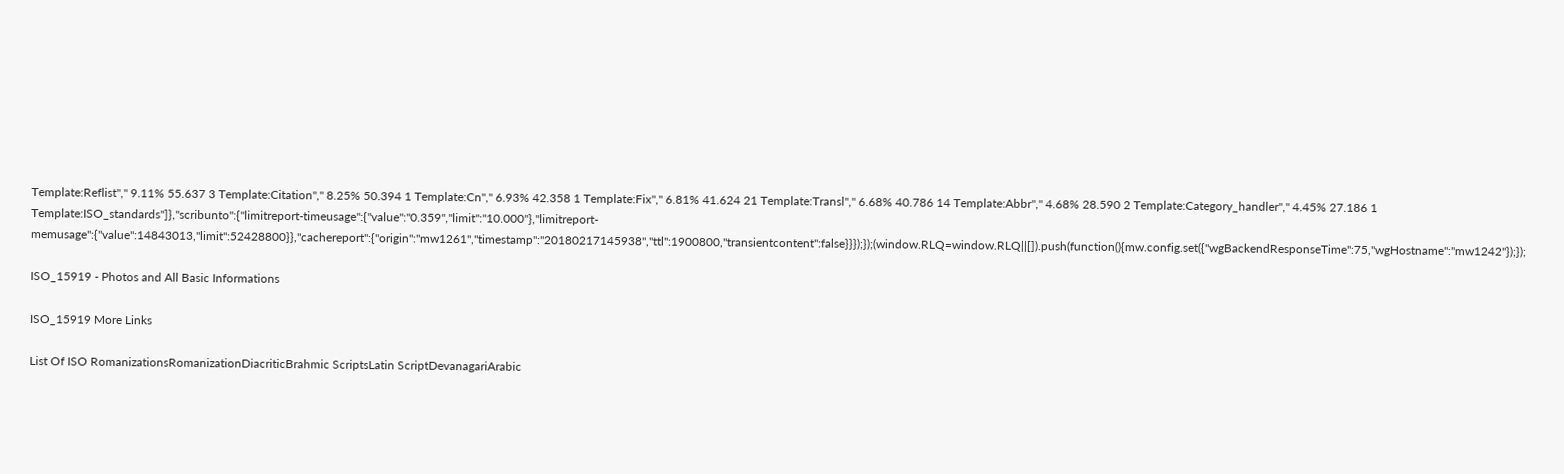Template:Reflist"," 9.11% 55.637 3 Template:Citation"," 8.25% 50.394 1 Template:Cn"," 6.93% 42.358 1 Template:Fix"," 6.81% 41.624 21 Template:Transl"," 6.68% 40.786 14 Template:Abbr"," 4.68% 28.590 2 Template:Category_handler"," 4.45% 27.186 1 Template:ISO_standards"]},"scribunto":{"limitreport-timeusage":{"value":"0.359","limit":"10.000"},"limitreport-memusage":{"value":14843013,"limit":52428800}},"cachereport":{"origin":"mw1261","timestamp":"20180217145938","ttl":1900800,"transientcontent":false}}});});(window.RLQ=window.RLQ||[]).push(function(){mw.config.set({"wgBackendResponseTime":75,"wgHostname":"mw1242"});});

ISO_15919 - Photos and All Basic Informations

ISO_15919 More Links

List Of ISO RomanizationsRomanizationDiacriticBrahmic ScriptsLatin ScriptDevanagariArabic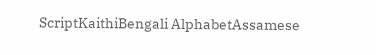ScriptKaithiBengali AlphabetAssamese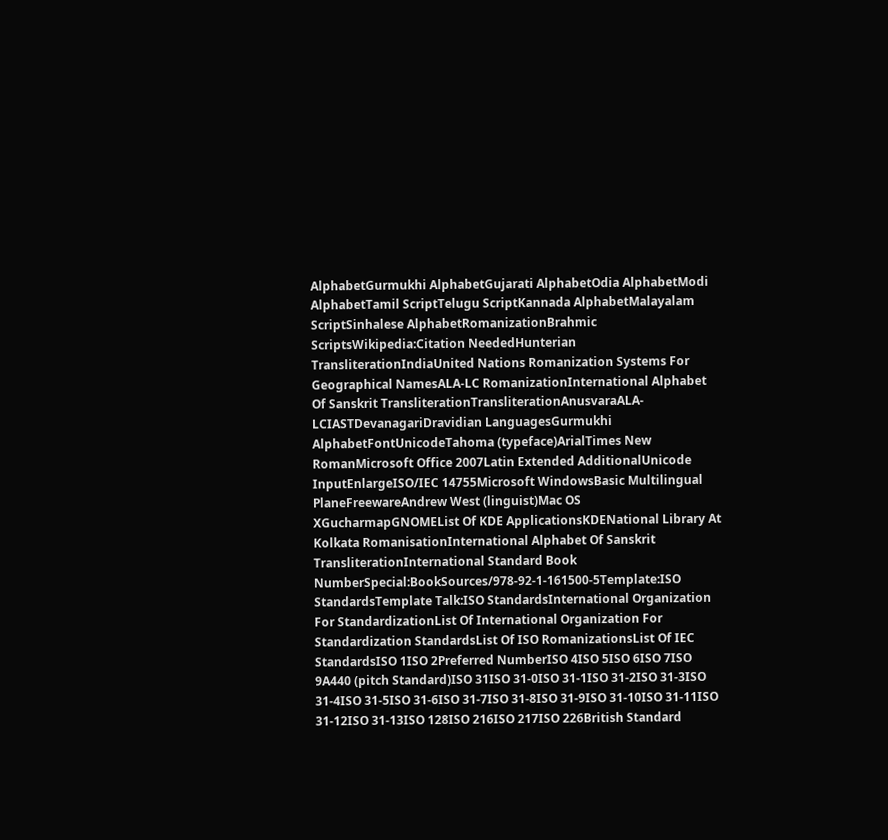AlphabetGurmukhi AlphabetGujarati AlphabetOdia AlphabetModi AlphabetTamil ScriptTelugu ScriptKannada AlphabetMalayalam ScriptSinhalese AlphabetRomanizationBrahmic ScriptsWikipedia:Citation NeededHunterian TransliterationIndiaUnited Nations Romanization Systems For Geographical NamesALA-LC RomanizationInternational Alphabet Of Sanskrit TransliterationTransliterationAnusvaraALA-LCIASTDevanagariDravidian LanguagesGurmukhi AlphabetFontUnicodeTahoma (typeface)ArialTimes New RomanMicrosoft Office 2007Latin Extended AdditionalUnicode InputEnlargeISO/IEC 14755Microsoft WindowsBasic Multilingual PlaneFreewareAndrew West (linguist)Mac OS XGucharmapGNOMEList Of KDE ApplicationsKDENational Library At Kolkata RomanisationInternational Alphabet Of Sanskrit TransliterationInternational Standard Book NumberSpecial:BookSources/978-92-1-161500-5Template:ISO StandardsTemplate Talk:ISO StandardsInternational Organization For StandardizationList Of International Organization For Standardization StandardsList Of ISO RomanizationsList Of IEC StandardsISO 1ISO 2Preferred NumberISO 4ISO 5ISO 6ISO 7ISO 9A440 (pitch Standard)ISO 31ISO 31-0ISO 31-1ISO 31-2ISO 31-3ISO 31-4ISO 31-5ISO 31-6ISO 31-7ISO 31-8ISO 31-9ISO 31-10ISO 31-11ISO 31-12ISO 31-13ISO 128ISO 216ISO 217ISO 226British Standard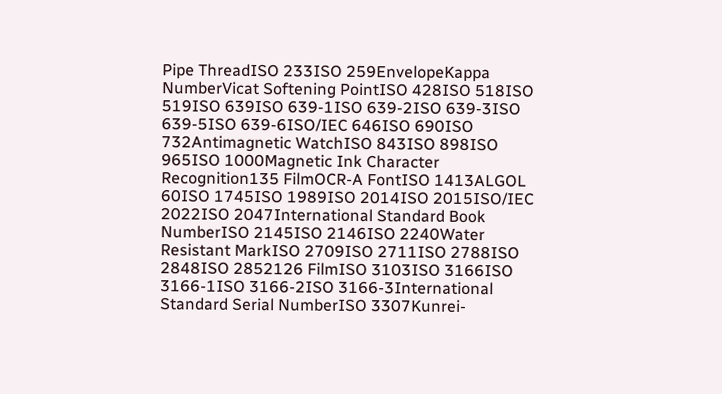Pipe ThreadISO 233ISO 259EnvelopeKappa NumberVicat Softening PointISO 428ISO 518ISO 519ISO 639ISO 639-1ISO 639-2ISO 639-3ISO 639-5ISO 639-6ISO/IEC 646ISO 690ISO 732Antimagnetic WatchISO 843ISO 898ISO 965ISO 1000Magnetic Ink Character Recognition135 FilmOCR-A FontISO 1413ALGOL 60ISO 1745ISO 1989ISO 2014ISO 2015ISO/IEC 2022ISO 2047International Standard Book NumberISO 2145ISO 2146ISO 2240Water Resistant MarkISO 2709ISO 2711ISO 2788ISO 2848ISO 2852126 FilmISO 3103ISO 3166ISO 3166-1ISO 3166-2ISO 3166-3International Standard Serial NumberISO 3307Kunrei-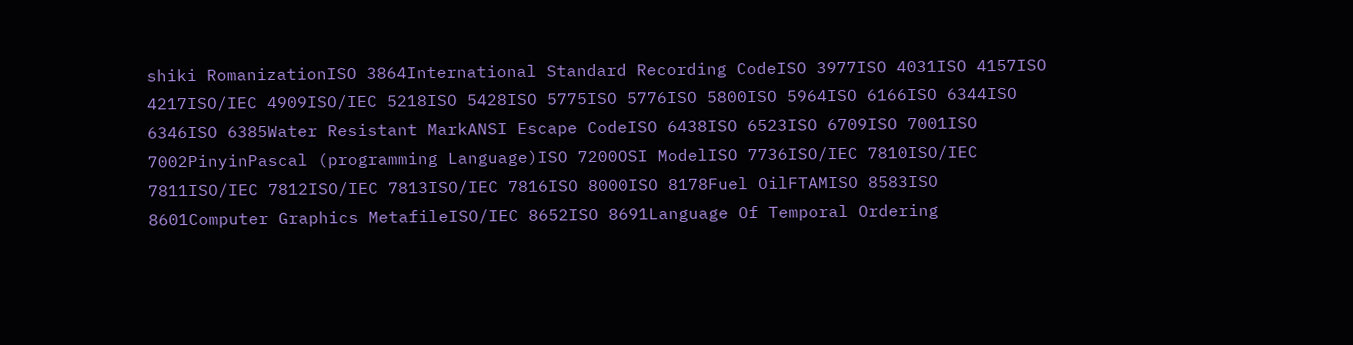shiki RomanizationISO 3864International Standard Recording CodeISO 3977ISO 4031ISO 4157ISO 4217ISO/IEC 4909ISO/IEC 5218ISO 5428ISO 5775ISO 5776ISO 5800ISO 5964ISO 6166ISO 6344ISO 6346ISO 6385Water Resistant MarkANSI Escape CodeISO 6438ISO 6523ISO 6709ISO 7001ISO 7002PinyinPascal (programming Language)ISO 7200OSI ModelISO 7736ISO/IEC 7810ISO/IEC 7811ISO/IEC 7812ISO/IEC 7813ISO/IEC 7816ISO 8000ISO 8178Fuel OilFTAMISO 8583ISO 8601Computer Graphics MetafileISO/IEC 8652ISO 8691Language Of Temporal Ordering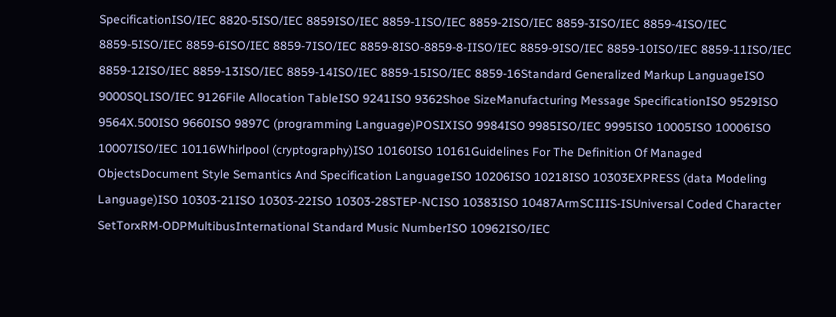SpecificationISO/IEC 8820-5ISO/IEC 8859ISO/IEC 8859-1ISO/IEC 8859-2ISO/IEC 8859-3ISO/IEC 8859-4ISO/IEC 8859-5ISO/IEC 8859-6ISO/IEC 8859-7ISO/IEC 8859-8ISO-8859-8-IISO/IEC 8859-9ISO/IEC 8859-10ISO/IEC 8859-11ISO/IEC 8859-12ISO/IEC 8859-13ISO/IEC 8859-14ISO/IEC 8859-15ISO/IEC 8859-16Standard Generalized Markup LanguageISO 9000SQLISO/IEC 9126File Allocation TableISO 9241ISO 9362Shoe SizeManufacturing Message SpecificationISO 9529ISO 9564X.500ISO 9660ISO 9897C (programming Language)POSIXISO 9984ISO 9985ISO/IEC 9995ISO 10005ISO 10006ISO 10007ISO/IEC 10116Whirlpool (cryptography)ISO 10160ISO 10161Guidelines For The Definition Of Managed ObjectsDocument Style Semantics And Specification LanguageISO 10206ISO 10218ISO 10303EXPRESS (data Modeling Language)ISO 10303-21ISO 10303-22ISO 10303-28STEP-NCISO 10383ISO 10487ArmSCIIIS-ISUniversal Coded Character SetTorxRM-ODPMultibusInternational Standard Music NumberISO 10962ISO/IEC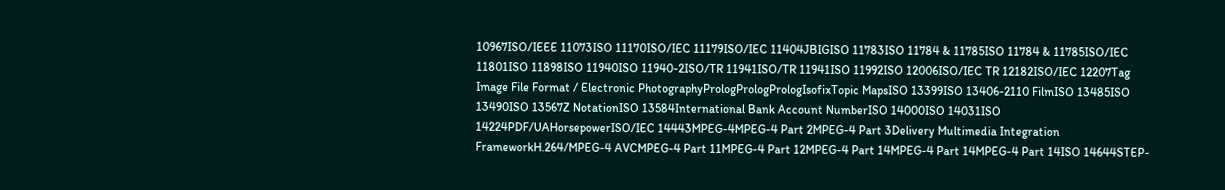10967ISO/IEEE 11073ISO 11170ISO/IEC 11179ISO/IEC 11404JBIGISO 11783ISO 11784 & 11785ISO 11784 & 11785ISO/IEC 11801ISO 11898ISO 11940ISO 11940-2ISO/TR 11941ISO/TR 11941ISO 11992ISO 12006ISO/IEC TR 12182ISO/IEC 12207Tag Image File Format / Electronic PhotographyPrologPrologPrologIsofixTopic MapsISO 13399ISO 13406-2110 FilmISO 13485ISO 13490ISO 13567Z NotationISO 13584International Bank Account NumberISO 14000ISO 14031ISO 14224PDF/UAHorsepowerISO/IEC 14443MPEG-4MPEG-4 Part 2MPEG-4 Part 3Delivery Multimedia Integration FrameworkH.264/MPEG-4 AVCMPEG-4 Part 11MPEG-4 Part 12MPEG-4 Part 14MPEG-4 Part 14MPEG-4 Part 14ISO 14644STEP-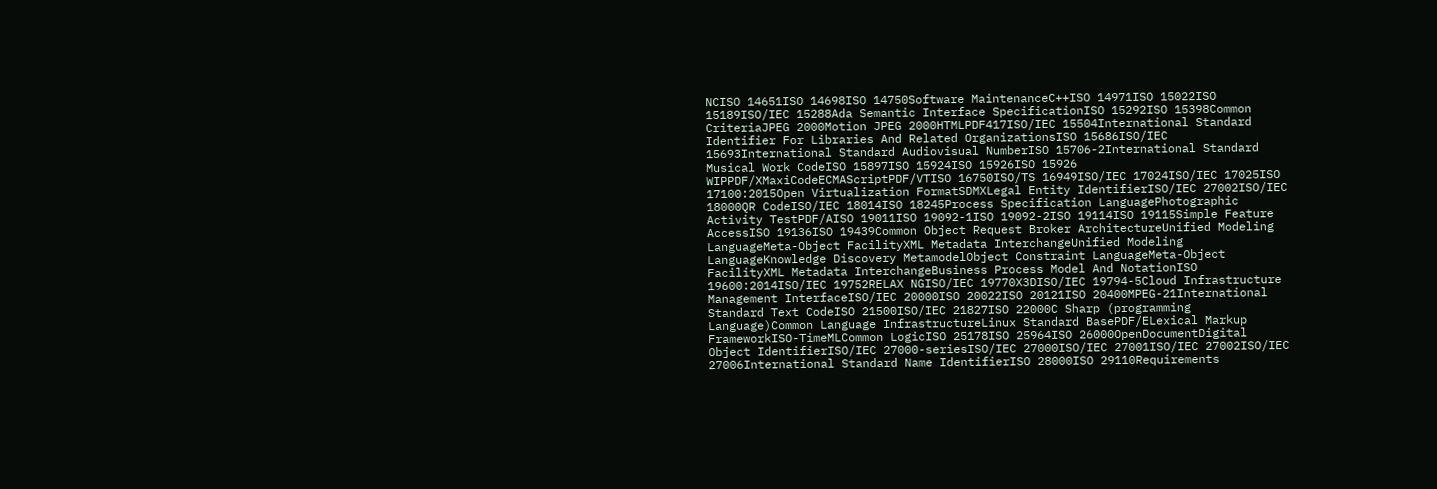NCISO 14651ISO 14698ISO 14750Software MaintenanceC++ISO 14971ISO 15022ISO 15189ISO/IEC 15288Ada Semantic Interface SpecificationISO 15292ISO 15398Common CriteriaJPEG 2000Motion JPEG 2000HTMLPDF417ISO/IEC 15504International Standard Identifier For Libraries And Related OrganizationsISO 15686ISO/IEC 15693International Standard Audiovisual NumberISO 15706-2International Standard Musical Work CodeISO 15897ISO 15924ISO 15926ISO 15926 WIPPDF/XMaxiCodeECMAScriptPDF/VTISO 16750ISO/TS 16949ISO/IEC 17024ISO/IEC 17025ISO 17100:2015Open Virtualization FormatSDMXLegal Entity IdentifierISO/IEC 27002ISO/IEC 18000QR CodeISO/IEC 18014ISO 18245Process Specification LanguagePhotographic Activity TestPDF/AISO 19011ISO 19092-1ISO 19092-2ISO 19114ISO 19115Simple Feature AccessISO 19136ISO 19439Common Object Request Broker ArchitectureUnified Modeling LanguageMeta-Object FacilityXML Metadata InterchangeUnified Modeling LanguageKnowledge Discovery MetamodelObject Constraint LanguageMeta-Object FacilityXML Metadata InterchangeBusiness Process Model And NotationISO 19600:2014ISO/IEC 19752RELAX NGISO/IEC 19770X3DISO/IEC 19794-5Cloud Infrastructure Management InterfaceISO/IEC 20000ISO 20022ISO 20121ISO 20400MPEG-21International Standard Text CodeISO 21500ISO/IEC 21827ISO 22000C Sharp (programming Language)Common Language InfrastructureLinux Standard BasePDF/ELexical Markup FrameworkISO-TimeMLCommon LogicISO 25178ISO 25964ISO 26000OpenDocumentDigital Object IdentifierISO/IEC 27000-seriesISO/IEC 27000ISO/IEC 27001ISO/IEC 27002ISO/IEC 27006International Standard Name IdentifierISO 28000ISO 29110Requirements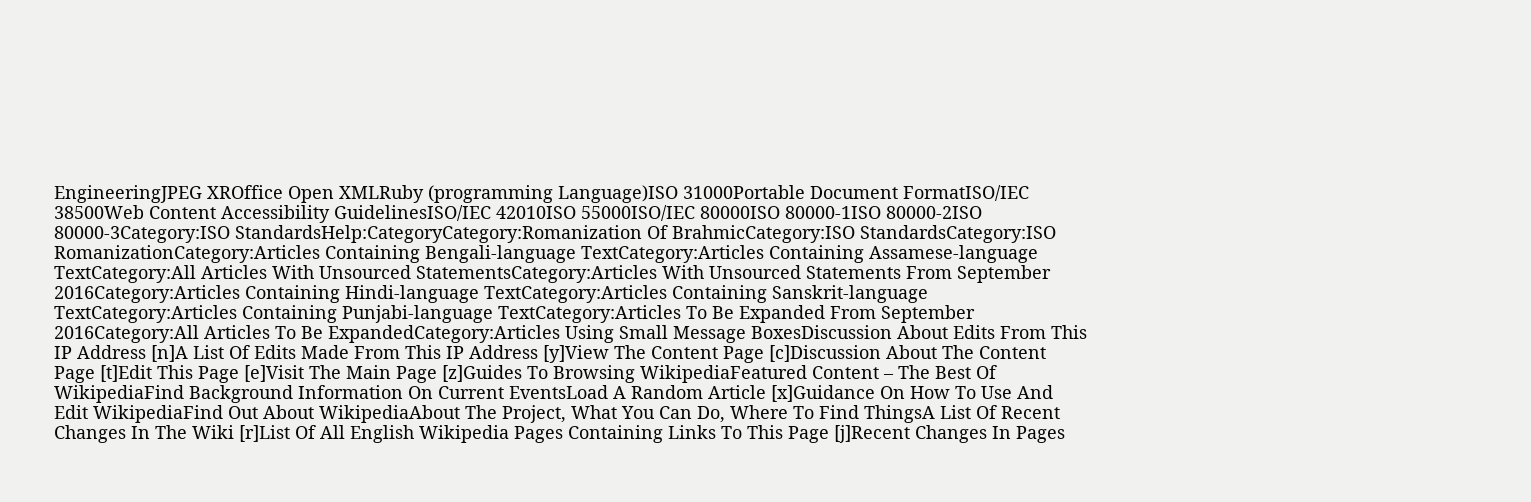EngineeringJPEG XROffice Open XMLRuby (programming Language)ISO 31000Portable Document FormatISO/IEC 38500Web Content Accessibility GuidelinesISO/IEC 42010ISO 55000ISO/IEC 80000ISO 80000-1ISO 80000-2ISO 80000-3Category:ISO StandardsHelp:CategoryCategory:Romanization Of BrahmicCategory:ISO StandardsCategory:ISO RomanizationCategory:Articles Containing Bengali-language TextCategory:Articles Containing Assamese-language TextCategory:All Articles With Unsourced StatementsCategory:Articles With Unsourced Statements From September 2016Category:Articles Containing Hindi-language TextCategory:Articles Containing Sanskrit-language TextCategory:Articles Containing Punjabi-language TextCategory:Articles To Be Expanded From September 2016Category:All Articles To Be ExpandedCategory:Articles Using Small Message BoxesDiscussion About Edits From This IP Address [n]A List Of Edits Made From This IP Address [y]View The Content Page [c]Discussion About The Content Page [t]Edit This Page [e]Visit The Main Page [z]Guides To Browsing WikipediaFeatured Content – The Best Of WikipediaFind Background Information On Current EventsLoad A Random Article [x]Guidance On How To Use And Edit WikipediaFind Out About WikipediaAbout The Project, What You Can Do, Where To Find ThingsA List Of Recent Changes In The Wiki [r]List Of All English Wikipedia Pages Containing Links To This Page [j]Recent Changes In Pages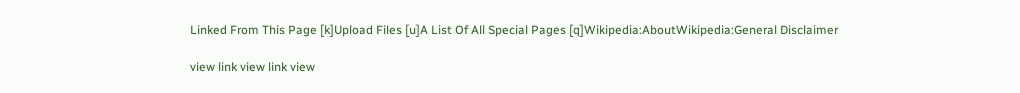Linked From This Page [k]Upload Files [u]A List Of All Special Pages [q]Wikipedia:AboutWikipedia:General Disclaimer

view link view link view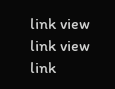link view link view link